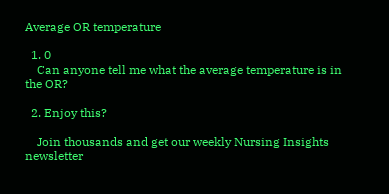Average OR temperature

  1. 0
    Can anyone tell me what the average temperature is in the OR?

  2. Enjoy this?

    Join thousands and get our weekly Nursing Insights newsletter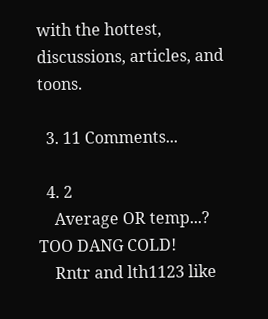with the hottest, discussions, articles, and toons.

  3. 11 Comments...

  4. 2
    Average OR temp...? TOO DANG COLD!
    Rntr and lth1123 like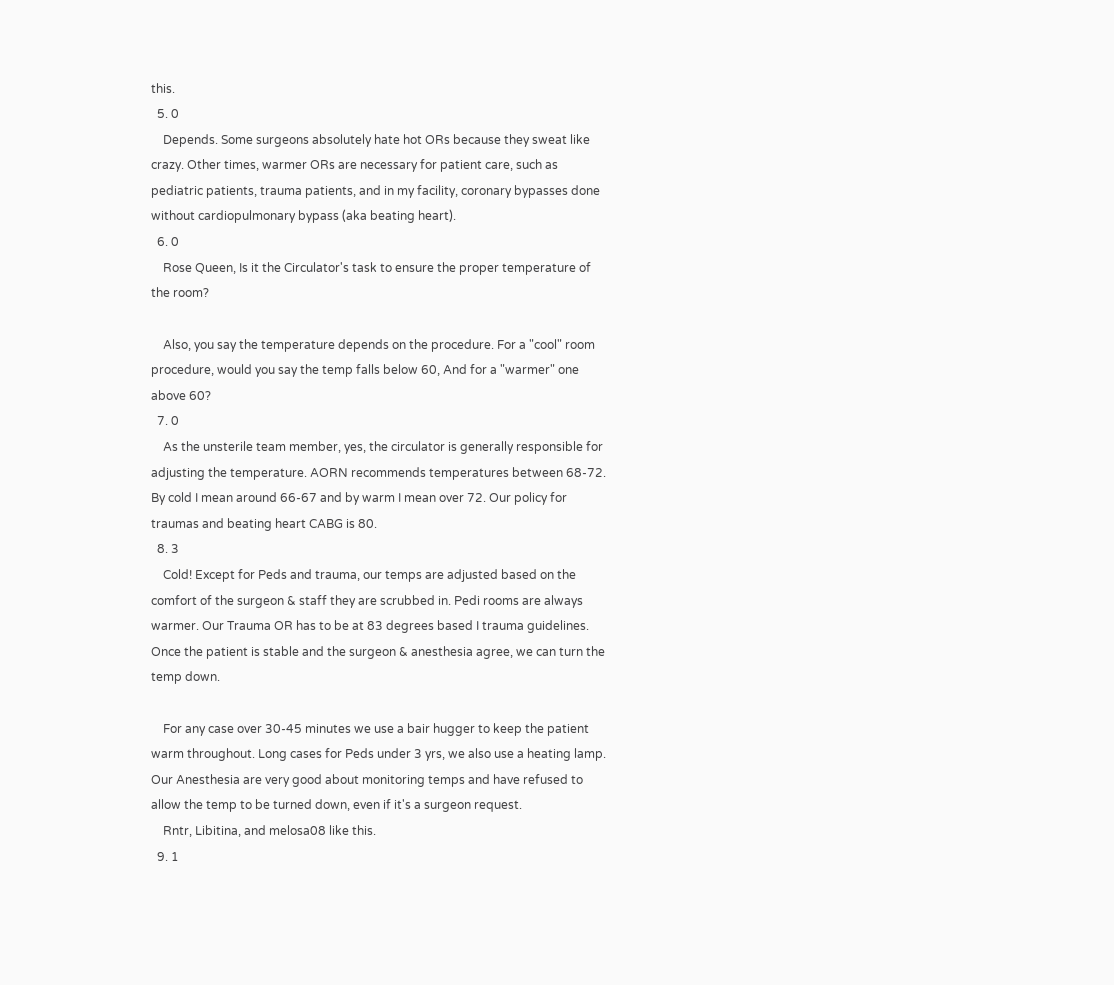this.
  5. 0
    Depends. Some surgeons absolutely hate hot ORs because they sweat like crazy. Other times, warmer ORs are necessary for patient care, such as pediatric patients, trauma patients, and in my facility, coronary bypasses done without cardiopulmonary bypass (aka beating heart).
  6. 0
    Rose Queen, Is it the Circulator's task to ensure the proper temperature of the room?

    Also, you say the temperature depends on the procedure. For a "cool" room procedure, would you say the temp falls below 60, And for a "warmer" one above 60?
  7. 0
    As the unsterile team member, yes, the circulator is generally responsible for adjusting the temperature. AORN recommends temperatures between 68-72. By cold I mean around 66-67 and by warm I mean over 72. Our policy for traumas and beating heart CABG is 80.
  8. 3
    Cold! Except for Peds and trauma, our temps are adjusted based on the comfort of the surgeon & staff they are scrubbed in. Pedi rooms are always warmer. Our Trauma OR has to be at 83 degrees based I trauma guidelines. Once the patient is stable and the surgeon & anesthesia agree, we can turn the temp down.

    For any case over 30-45 minutes we use a bair hugger to keep the patient warm throughout. Long cases for Peds under 3 yrs, we also use a heating lamp. Our Anesthesia are very good about monitoring temps and have refused to allow the temp to be turned down, even if it's a surgeon request.
    Rntr, Libitina, and melosa08 like this.
  9. 1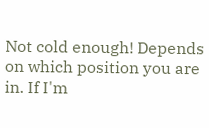Not cold enough! Depends on which position you are in. If I'm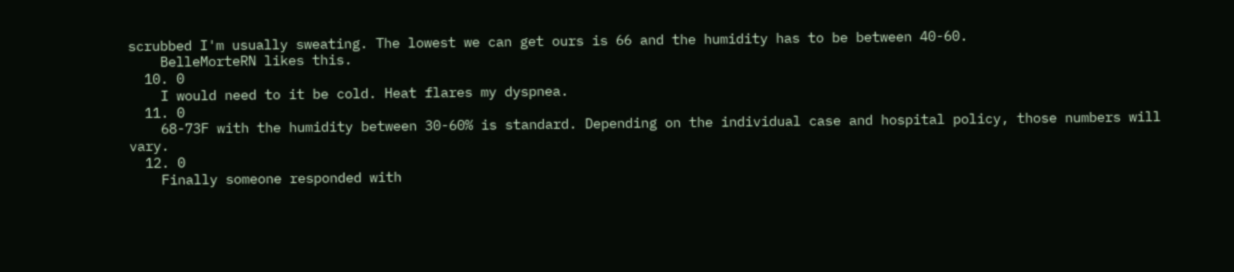scrubbed I'm usually sweating. The lowest we can get ours is 66 and the humidity has to be between 40-60.
    BelleMorteRN likes this.
  10. 0
    I would need to it be cold. Heat flares my dyspnea.
  11. 0
    68-73F with the humidity between 30-60% is standard. Depending on the individual case and hospital policy, those numbers will vary.
  12. 0
    Finally someone responded with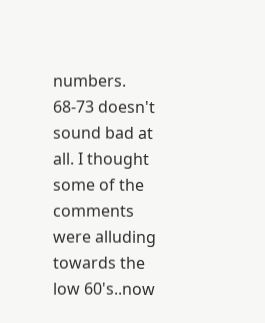numbers. 68-73 doesn't sound bad at all. I thought some of the comments were alluding towards the low 60's..now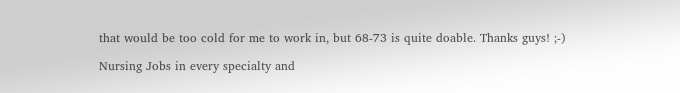that would be too cold for me to work in, but 68-73 is quite doable. Thanks guys! ;-)

Nursing Jobs in every specialty and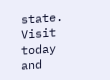state. Visit today and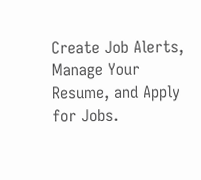Create Job Alerts, Manage Your Resume, and Apply for Jobs.